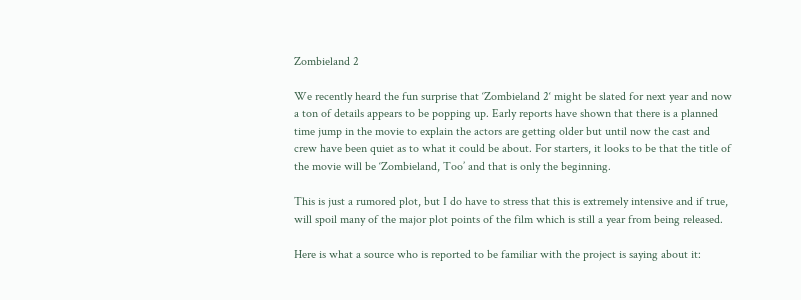Zombieland 2

We recently heard the fun surprise that ‘Zombieland 2‘ might be slated for next year and now a ton of details appears to be popping up. Early reports have shown that there is a planned time jump in the movie to explain the actors are getting older but until now the cast and crew have been quiet as to what it could be about. For starters, it looks to be that the title of the movie will be ‘Zombieland, Too’ and that is only the beginning.

This is just a rumored plot, but I do have to stress that this is extremely intensive and if true, will spoil many of the major plot points of the film which is still a year from being released.

Here is what a source who is reported to be familiar with the project is saying about it: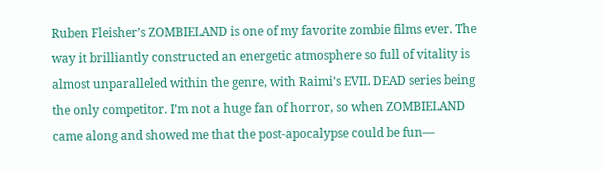Ruben Fleisher’s ZOMBIELAND is one of my favorite zombie films ever. The way it brilliantly constructed an energetic atmosphere so full of vitality is almost unparalleled within the genre, with Raimi’s EVIL DEAD series being the only competitor. I’m not a huge fan of horror, so when ZOMBIELAND came along and showed me that the post-apocalypse could be fun—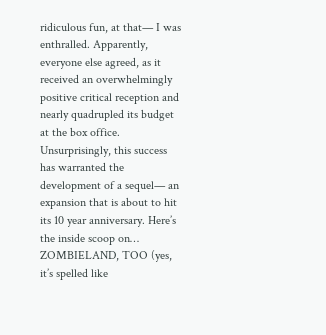ridiculous fun, at that— I was enthralled. Apparently, everyone else agreed, as it received an overwhelmingly positive critical reception and nearly quadrupled its budget at the box office. Unsurprisingly, this success has warranted the development of a sequel— an expansion that is about to hit its 10 year anniversary. Here’s the inside scoop on… ZOMBIELAND, TOO (yes, it’s spelled like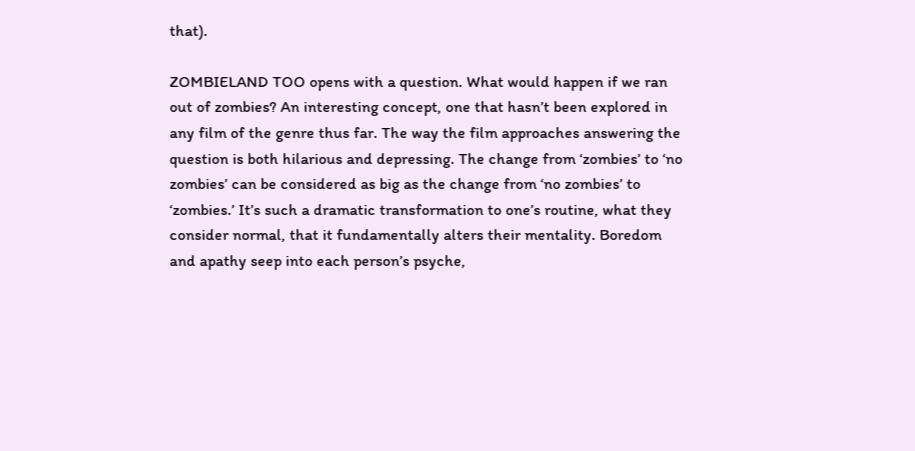that).

ZOMBIELAND TOO opens with a question. What would happen if we ran out of zombies? An interesting concept, one that hasn’t been explored in any film of the genre thus far. The way the film approaches answering the question is both hilarious and depressing. The change from ‘zombies’ to ‘no zombies’ can be considered as big as the change from ‘no zombies’ to ‘zombies.’ It’s such a dramatic transformation to one’s routine, what they consider normal, that it fundamentally alters their mentality. Boredom and apathy seep into each person’s psyche,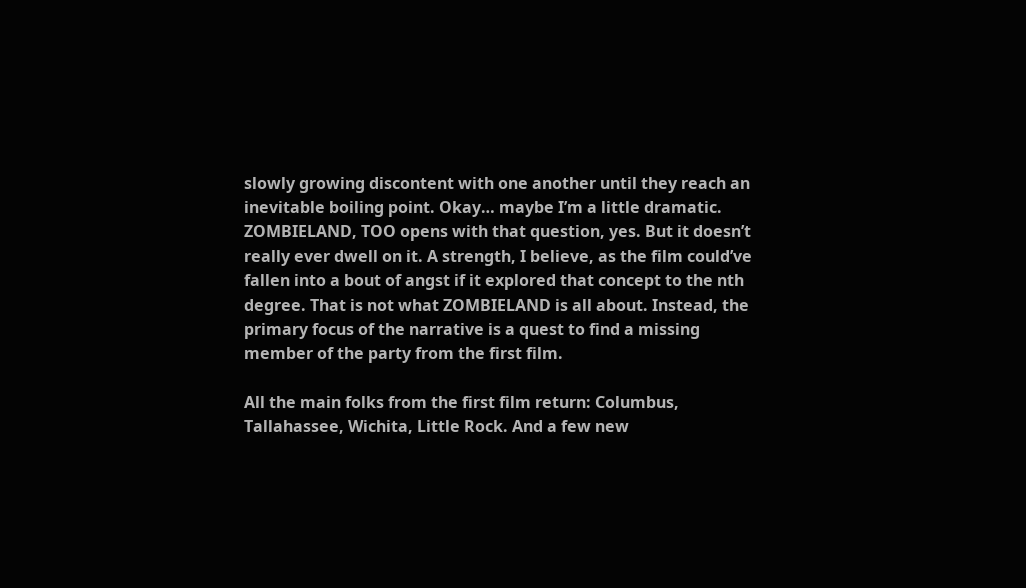slowly growing discontent with one another until they reach an inevitable boiling point. Okay… maybe I’m a little dramatic. ZOMBIELAND, TOO opens with that question, yes. But it doesn’t really ever dwell on it. A strength, I believe, as the film could’ve fallen into a bout of angst if it explored that concept to the nth degree. That is not what ZOMBIELAND is all about. Instead, the primary focus of the narrative is a quest to find a missing member of the party from the first film.

All the main folks from the first film return: Columbus, Tallahassee, Wichita, Little Rock. And a few new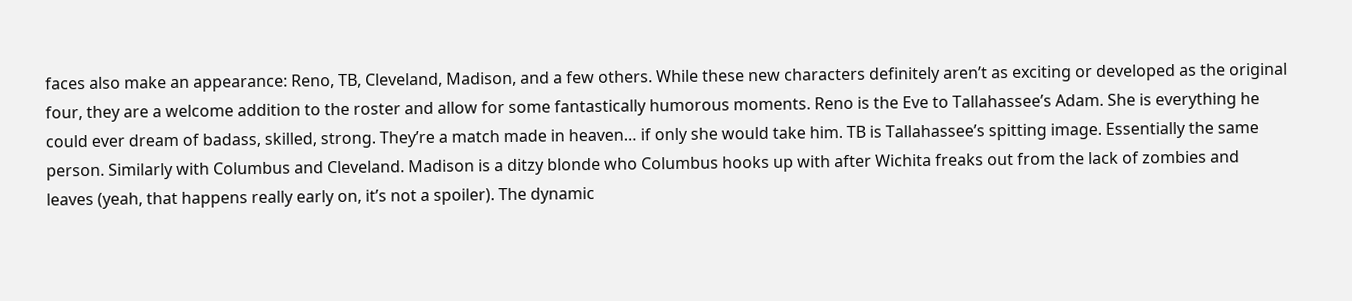faces also make an appearance: Reno, TB, Cleveland, Madison, and a few others. While these new characters definitely aren’t as exciting or developed as the original four, they are a welcome addition to the roster and allow for some fantastically humorous moments. Reno is the Eve to Tallahassee’s Adam. She is everything he could ever dream of badass, skilled, strong. They’re a match made in heaven… if only she would take him. TB is Tallahassee’s spitting image. Essentially the same person. Similarly with Columbus and Cleveland. Madison is a ditzy blonde who Columbus hooks up with after Wichita freaks out from the lack of zombies and leaves (yeah, that happens really early on, it’s not a spoiler). The dynamic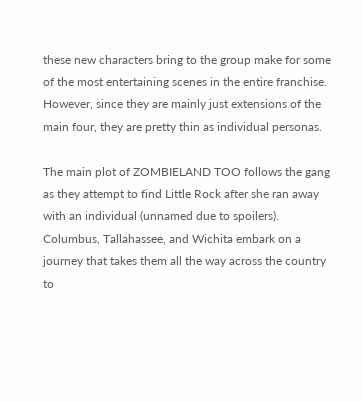these new characters bring to the group make for some of the most entertaining scenes in the entire franchise. However, since they are mainly just extensions of the main four, they are pretty thin as individual personas.

The main plot of ZOMBIELAND TOO follows the gang as they attempt to find Little Rock after she ran away with an individual (unnamed due to spoilers). Columbus, Tallahassee, and Wichita embark on a journey that takes them all the way across the country to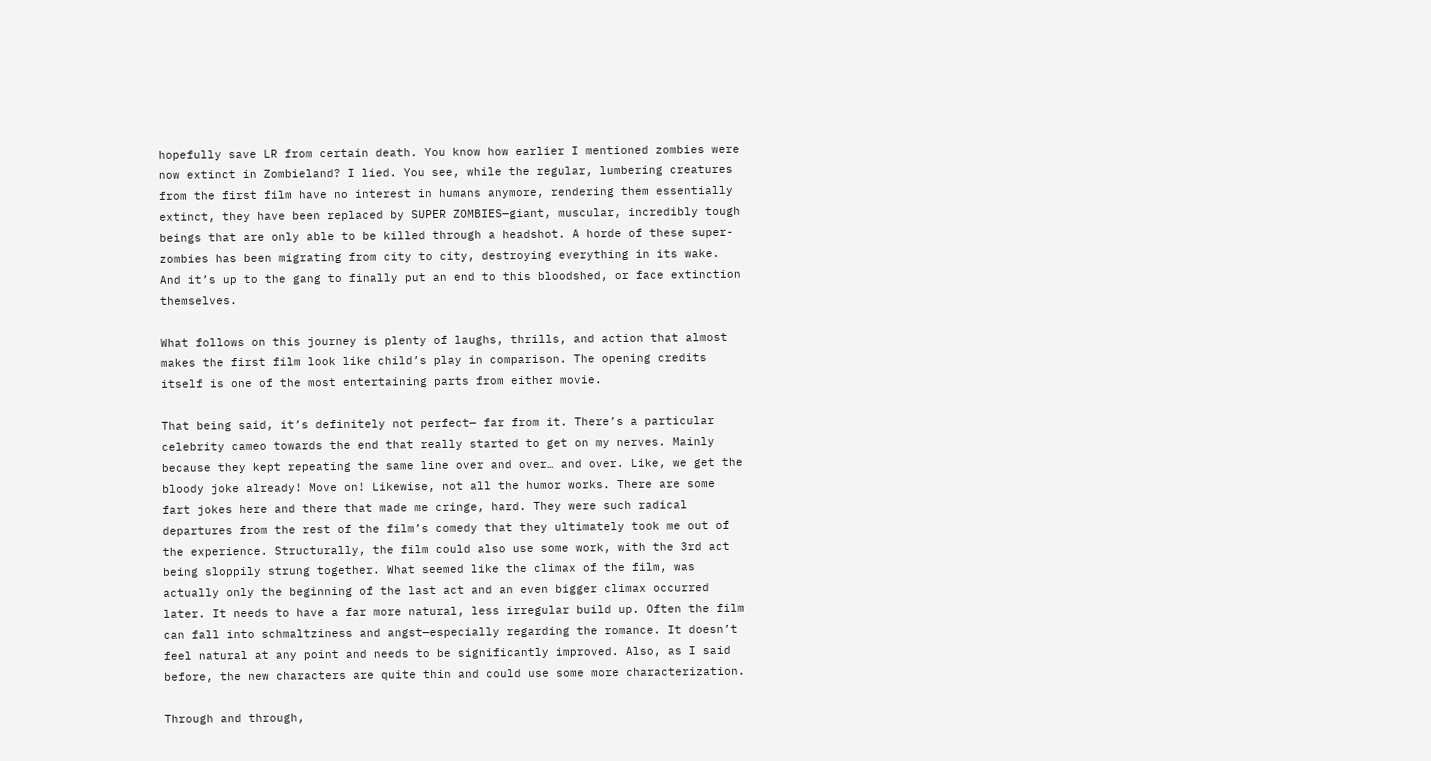hopefully save LR from certain death. You know how earlier I mentioned zombies were now extinct in Zombieland? I lied. You see, while the regular, lumbering creatures from the first film have no interest in humans anymore, rendering them essentially extinct, they have been replaced by SUPER ZOMBIES—giant, muscular, incredibly tough beings that are only able to be killed through a headshot. A horde of these super-zombies has been migrating from city to city, destroying everything in its wake. And it’s up to the gang to finally put an end to this bloodshed, or face extinction themselves.

What follows on this journey is plenty of laughs, thrills, and action that almost makes the first film look like child’s play in comparison. The opening credits itself is one of the most entertaining parts from either movie.

That being said, it’s definitely not perfect— far from it. There’s a particular celebrity cameo towards the end that really started to get on my nerves. Mainly because they kept repeating the same line over and over… and over. Like, we get the bloody joke already! Move on! Likewise, not all the humor works. There are some fart jokes here and there that made me cringe, hard. They were such radical departures from the rest of the film’s comedy that they ultimately took me out of the experience. Structurally, the film could also use some work, with the 3rd act being sloppily strung together. What seemed like the climax of the film, was actually only the beginning of the last act and an even bigger climax occurred later. It needs to have a far more natural, less irregular build up. Often the film can fall into schmaltziness and angst—especially regarding the romance. It doesn’t feel natural at any point and needs to be significantly improved. Also, as I said before, the new characters are quite thin and could use some more characterization.

Through and through,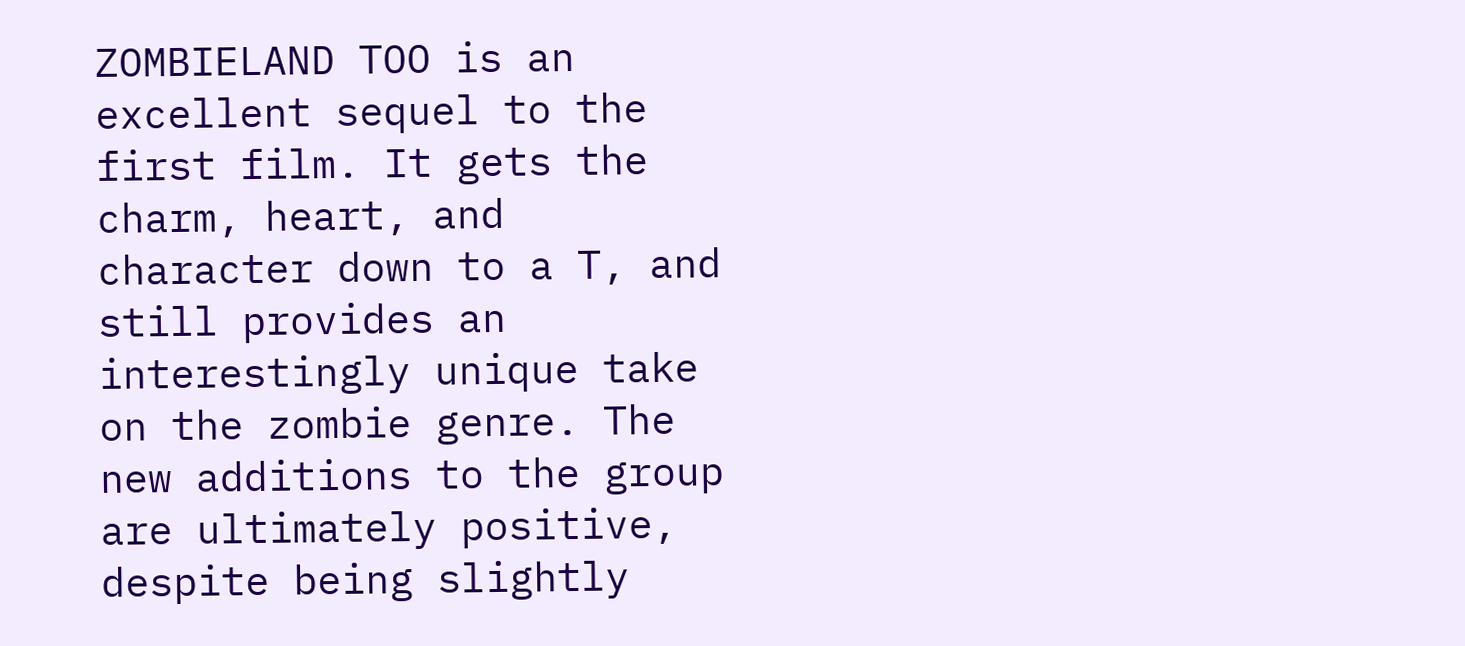ZOMBIELAND TOO is an excellent sequel to the first film. It gets the charm, heart, and character down to a T, and still provides an interestingly unique take on the zombie genre. The new additions to the group are ultimately positive, despite being slightly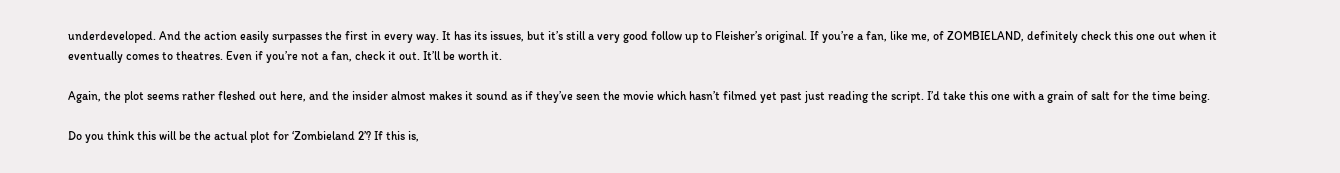underdeveloped. And the action easily surpasses the first in every way. It has its issues, but it’s still a very good follow up to Fleisher’s original. If you’re a fan, like me, of ZOMBIELAND, definitely check this one out when it eventually comes to theatres. Even if you’re not a fan, check it out. It’ll be worth it.

Again, the plot seems rather fleshed out here, and the insider almost makes it sound as if they’ve seen the movie which hasn’t filmed yet past just reading the script. I’d take this one with a grain of salt for the time being.

Do you think this will be the actual plot for ‘Zombieland 2’? If this is,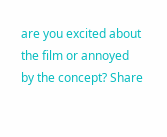are you excited about the film or annoyed by the concept? Share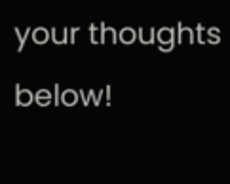your thoughts below!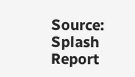Source: Splash Report